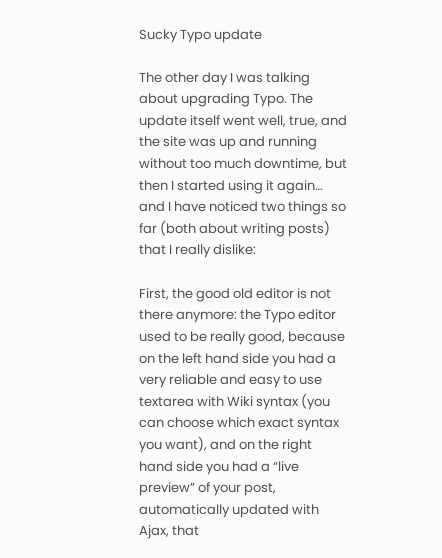Sucky Typo update

The other day I was talking about upgrading Typo. The update itself went well, true, and the site was up and running without too much downtime, but then I started using it again… and I have noticed two things so far (both about writing posts) that I really dislike:

First, the good old editor is not there anymore: the Typo editor used to be really good, because on the left hand side you had a very reliable and easy to use textarea with Wiki syntax (you can choose which exact syntax you want), and on the right hand side you had a “live preview” of your post, automatically updated with Ajax, that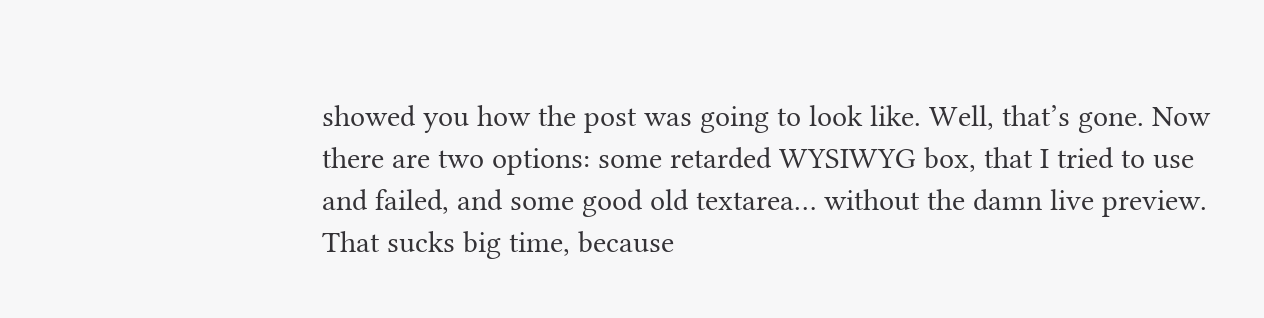showed you how the post was going to look like. Well, that’s gone. Now there are two options: some retarded WYSIWYG box, that I tried to use and failed, and some good old textarea… without the damn live preview. That sucks big time, because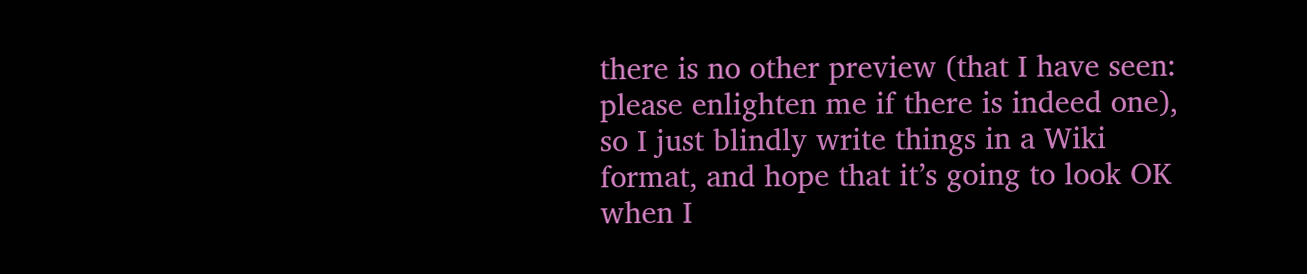there is no other preview (that I have seen: please enlighten me if there is indeed one), so I just blindly write things in a Wiki format, and hope that it’s going to look OK when I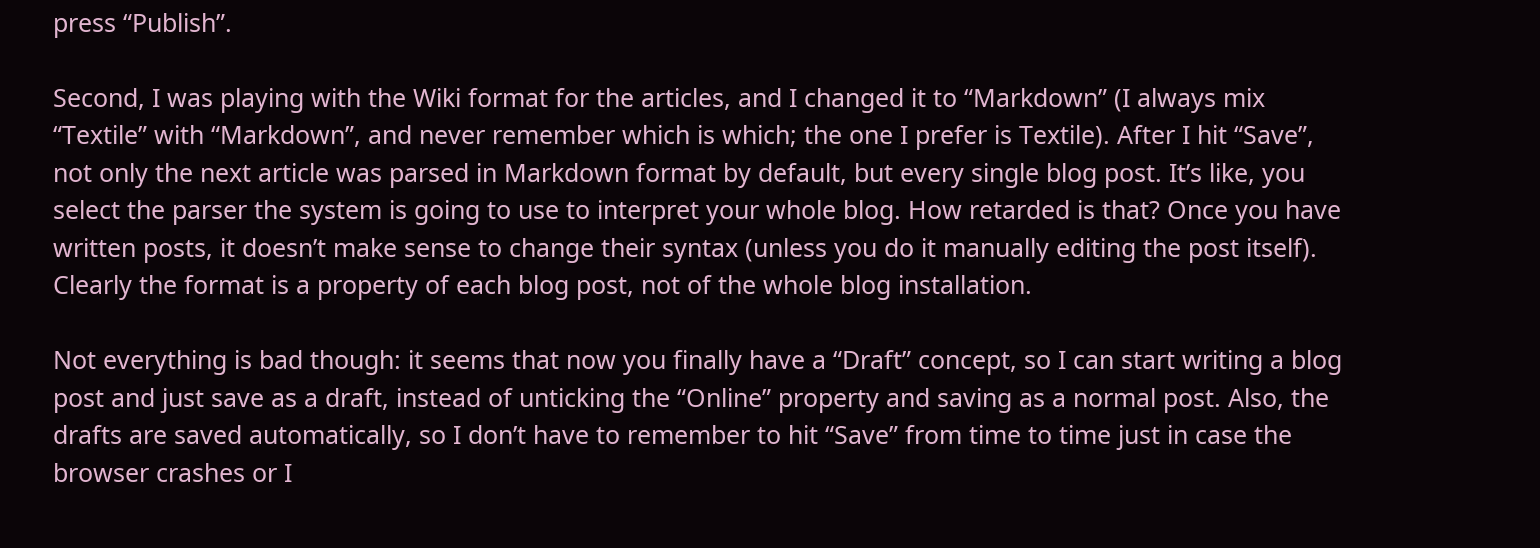press “Publish”.

Second, I was playing with the Wiki format for the articles, and I changed it to “Markdown” (I always mix “Textile” with “Markdown”, and never remember which is which; the one I prefer is Textile). After I hit “Save”, not only the next article was parsed in Markdown format by default, but every single blog post. It’s like, you select the parser the system is going to use to interpret your whole blog. How retarded is that? Once you have written posts, it doesn’t make sense to change their syntax (unless you do it manually editing the post itself). Clearly the format is a property of each blog post, not of the whole blog installation.

Not everything is bad though: it seems that now you finally have a “Draft” concept, so I can start writing a blog post and just save as a draft, instead of unticking the “Online” property and saving as a normal post. Also, the drafts are saved automatically, so I don’t have to remember to hit “Save” from time to time just in case the browser crashes or I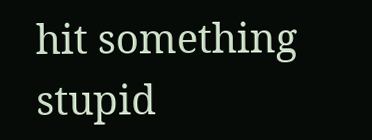hit something stupid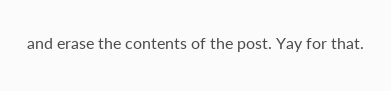and erase the contents of the post. Yay for that.